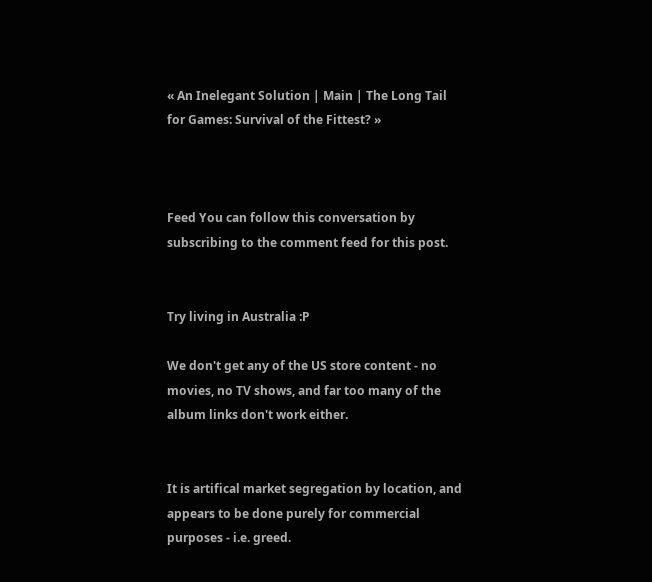« An Inelegant Solution | Main | The Long Tail for Games: Survival of the Fittest? »



Feed You can follow this conversation by subscribing to the comment feed for this post.


Try living in Australia :P

We don't get any of the US store content - no movies, no TV shows, and far too many of the album links don't work either.


It is artifical market segregation by location, and appears to be done purely for commercial purposes - i.e. greed.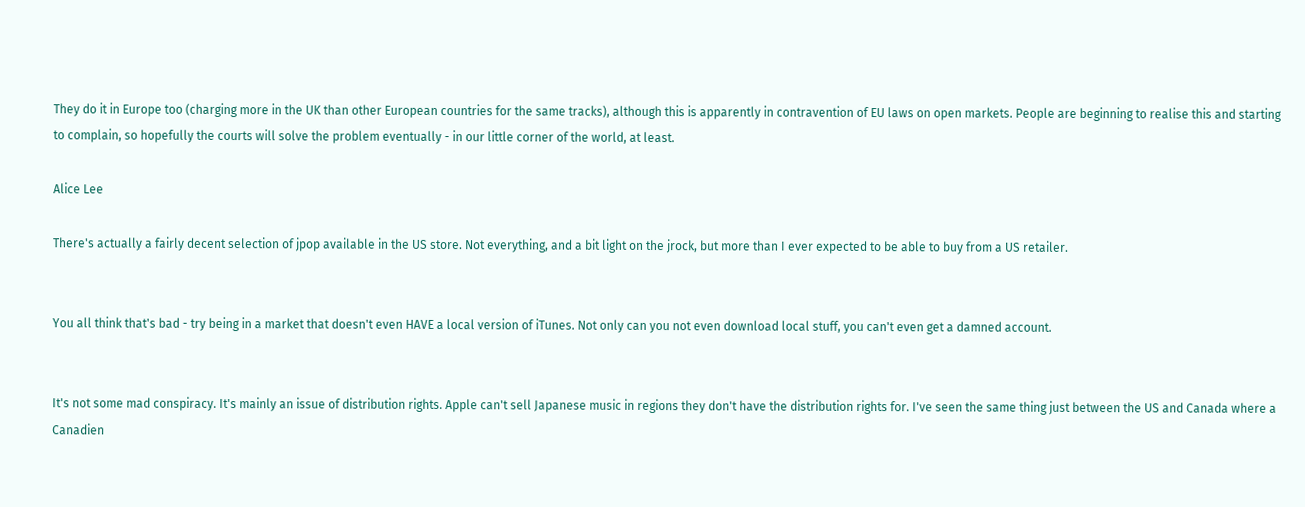They do it in Europe too (charging more in the UK than other European countries for the same tracks), although this is apparently in contravention of EU laws on open markets. People are beginning to realise this and starting to complain, so hopefully the courts will solve the problem eventually - in our little corner of the world, at least.

Alice Lee

There's actually a fairly decent selection of jpop available in the US store. Not everything, and a bit light on the jrock, but more than I ever expected to be able to buy from a US retailer.


You all think that's bad - try being in a market that doesn't even HAVE a local version of iTunes. Not only can you not even download local stuff, you can't even get a damned account.


It's not some mad conspiracy. It's mainly an issue of distribution rights. Apple can't sell Japanese music in regions they don't have the distribution rights for. I've seen the same thing just between the US and Canada where a Canadien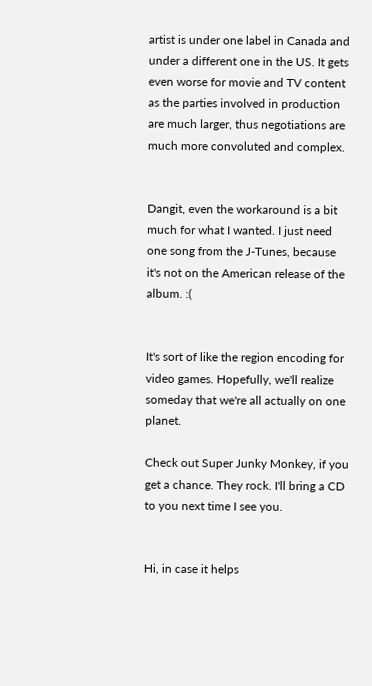artist is under one label in Canada and under a different one in the US. It gets even worse for movie and TV content as the parties involved in production are much larger, thus negotiations are much more convoluted and complex.


Dangit, even the workaround is a bit much for what I wanted. I just need one song from the J-Tunes, because it's not on the American release of the album. :(


It's sort of like the region encoding for video games. Hopefully, we'll realize someday that we're all actually on one planet.

Check out Super Junky Monkey, if you get a chance. They rock. I'll bring a CD to you next time I see you.


Hi, in case it helps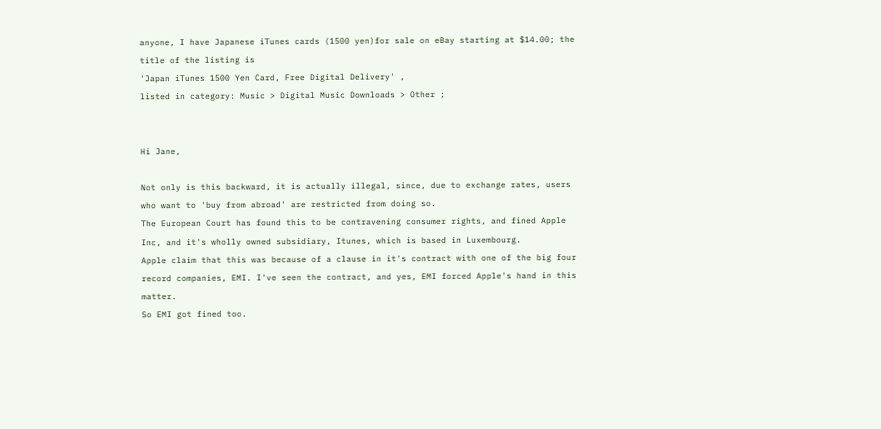anyone, I have Japanese iTunes cards (1500 yen)for sale on eBay starting at $14.00; the title of the listing is
'Japan iTunes 1500 Yen Card, Free Digital Delivery' ,
listed in category: Music > Digital Music Downloads > Other ;


Hi Jane,

Not only is this backward, it is actually illegal, since, due to exchange rates, users who want to 'buy from abroad' are restricted from doing so.
The European Court has found this to be contravening consumer rights, and fined Apple Inc, and it's wholly owned subsidiary, Itunes, which is based in Luxembourg.
Apple claim that this was because of a clause in it's contract with one of the big four record companies, EMI. I've seen the contract, and yes, EMI forced Apple's hand in this matter.
So EMI got fined too.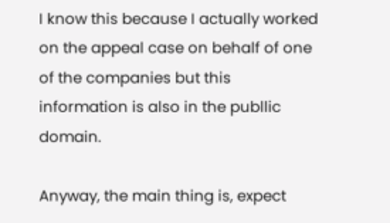I know this because I actually worked on the appeal case on behalf of one of the companies but this information is also in the publlic domain.

Anyway, the main thing is, expect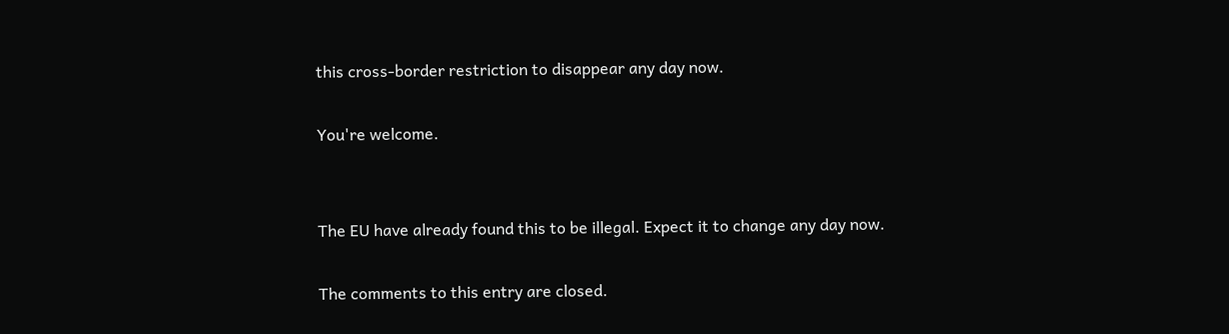this cross-border restriction to disappear any day now.

You're welcome.


The EU have already found this to be illegal. Expect it to change any day now.

The comments to this entry are closed.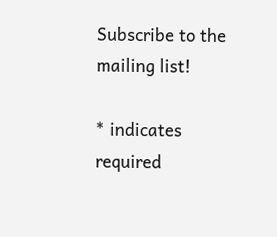Subscribe to the mailing list!

* indicates required